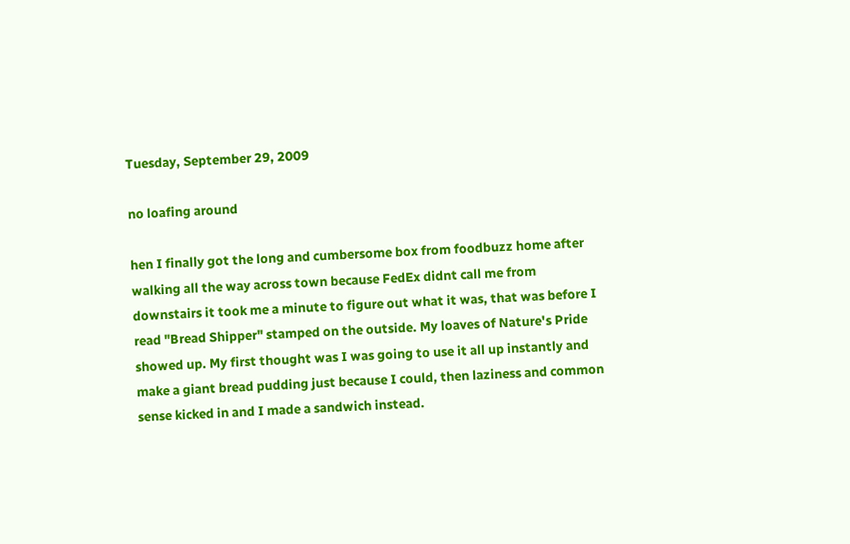Tuesday, September 29, 2009

no loafing around

hen I finally got the long and cumbersome box from foodbuzz home after walking all the way across town because FedEx didnt call me from downstairs it took me a minute to figure out what it was, that was before I read "Bread Shipper" stamped on the outside. My loaves of Nature's Pride showed up. My first thought was I was going to use it all up instantly and make a giant bread pudding just because I could, then laziness and common sense kicked in and I made a sandwich instead.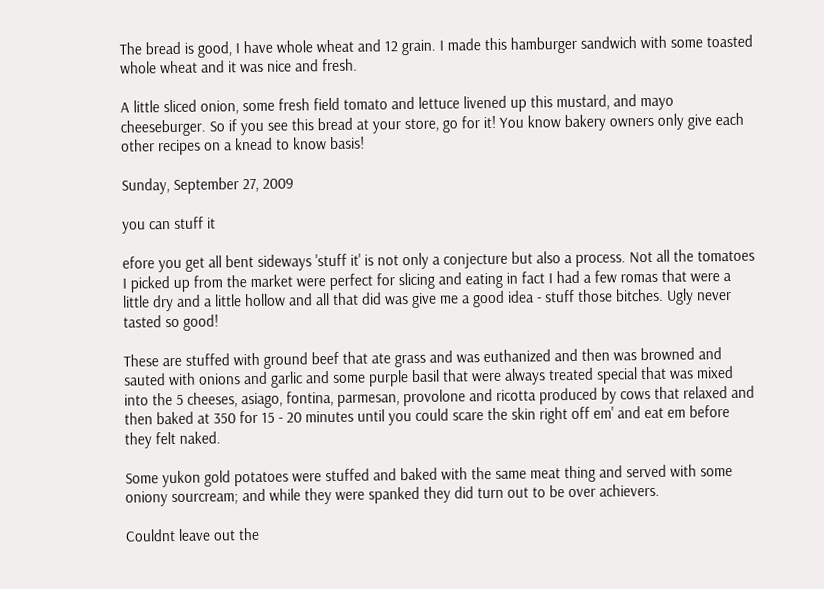The bread is good, I have whole wheat and 12 grain. I made this hamburger sandwich with some toasted whole wheat and it was nice and fresh.

A little sliced onion, some fresh field tomato and lettuce livened up this mustard, and mayo cheeseburger. So if you see this bread at your store, go for it! You know bakery owners only give each other recipes on a knead to know basis!

Sunday, September 27, 2009

you can stuff it

efore you get all bent sideways 'stuff it' is not only a conjecture but also a process. Not all the tomatoes I picked up from the market were perfect for slicing and eating in fact I had a few romas that were a little dry and a little hollow and all that did was give me a good idea - stuff those bitches. Ugly never tasted so good!

These are stuffed with ground beef that ate grass and was euthanized and then was browned and sauted with onions and garlic and some purple basil that were always treated special that was mixed into the 5 cheeses, asiago, fontina, parmesan, provolone and ricotta produced by cows that relaxed and then baked at 350 for 15 - 20 minutes until you could scare the skin right off em' and eat em before they felt naked.

Some yukon gold potatoes were stuffed and baked with the same meat thing and served with some oniony sourcream; and while they were spanked they did turn out to be over achievers.

Couldnt leave out the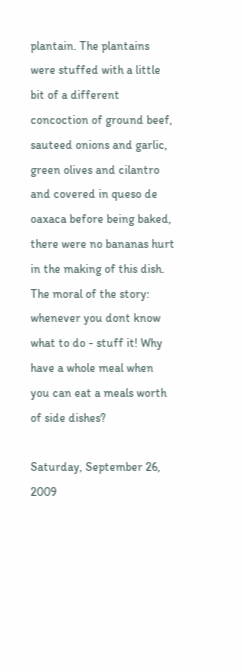plantain. The plantains were stuffed with a little bit of a different concoction of ground beef, sauteed onions and garlic, green olives and cilantro and covered in queso de oaxaca before being baked, there were no bananas hurt in the making of this dish. The moral of the story: whenever you dont know what to do - stuff it! Why have a whole meal when you can eat a meals worth of side dishes?

Saturday, September 26, 2009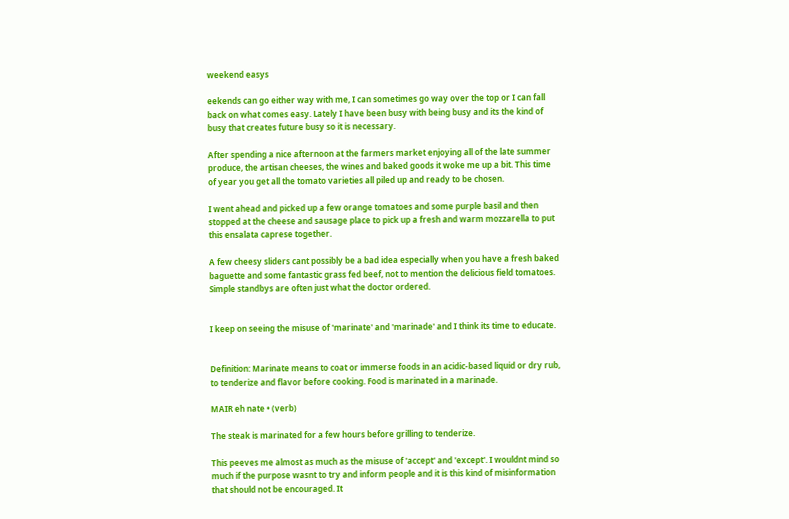weekend easys

eekends can go either way with me, I can sometimes go way over the top or I can fall back on what comes easy. Lately I have been busy with being busy and its the kind of busy that creates future busy so it is necessary.

After spending a nice afternoon at the farmers market enjoying all of the late summer produce, the artisan cheeses, the wines and baked goods it woke me up a bit. This time of year you get all the tomato varieties all piled up and ready to be chosen.

I went ahead and picked up a few orange tomatoes and some purple basil and then stopped at the cheese and sausage place to pick up a fresh and warm mozzarella to put this ensalata caprese together.

A few cheesy sliders cant possibly be a bad idea especially when you have a fresh baked baguette and some fantastic grass fed beef, not to mention the delicious field tomatoes. Simple standbys are often just what the doctor ordered.


I keep on seeing the misuse of 'marinate' and 'marinade' and I think its time to educate.


Definition: Marinate means to coat or immerse foods in an acidic-based liquid or dry rub, to tenderize and flavor before cooking. Food is marinated in a marinade.

MAIR eh nate • (verb)

The steak is marinated for a few hours before grilling to tenderize.

This peeves me almost as much as the misuse of 'accept' and 'except'. I wouldnt mind so much if the purpose wasnt to try and inform people and it is this kind of misinformation that should not be encouraged. It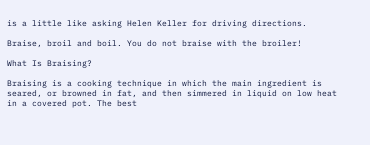is a little like asking Helen Keller for driving directions.

Braise, broil and boil. You do not braise with the broiler!

What Is Braising?

Braising is a cooking technique in which the main ingredient is seared, or browned in fat, and then simmered in liquid on low heat in a covered pot. The best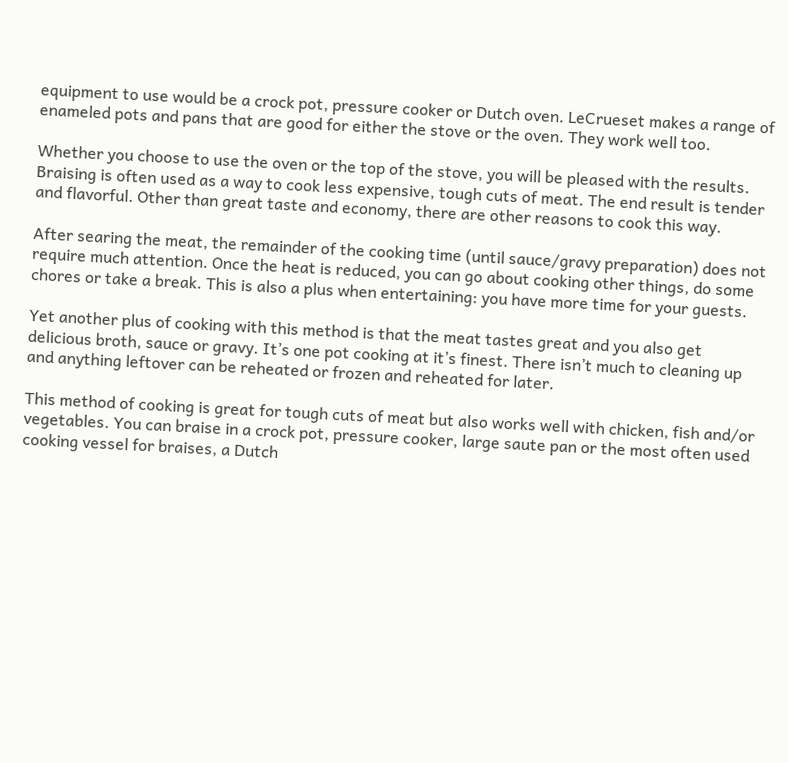equipment to use would be a crock pot, pressure cooker or Dutch oven. LeCrueset makes a range of enameled pots and pans that are good for either the stove or the oven. They work well too.

Whether you choose to use the oven or the top of the stove, you will be pleased with the results. Braising is often used as a way to cook less expensive, tough cuts of meat. The end result is tender and flavorful. Other than great taste and economy, there are other reasons to cook this way.

After searing the meat, the remainder of the cooking time (until sauce/gravy preparation) does not require much attention. Once the heat is reduced, you can go about cooking other things, do some chores or take a break. This is also a plus when entertaining: you have more time for your guests.

Yet another plus of cooking with this method is that the meat tastes great and you also get delicious broth, sauce or gravy. It’s one pot cooking at it’s finest. There isn’t much to cleaning up and anything leftover can be reheated or frozen and reheated for later.

This method of cooking is great for tough cuts of meat but also works well with chicken, fish and/or vegetables. You can braise in a crock pot, pressure cooker, large saute pan or the most often used cooking vessel for braises, a Dutch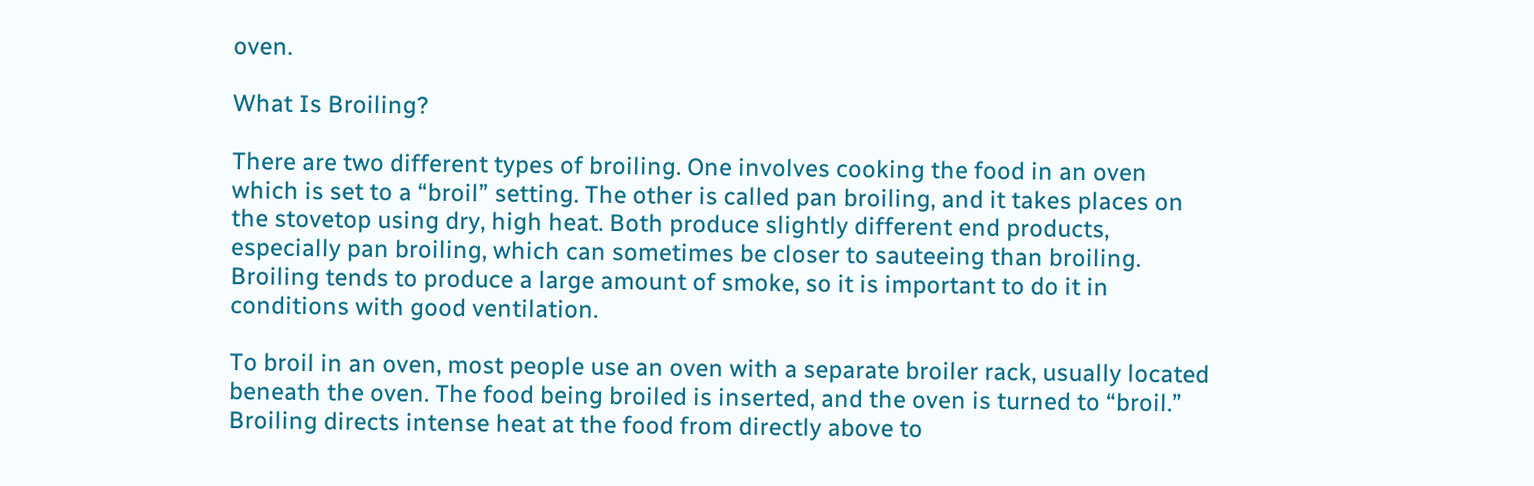oven.

What Is Broiling?

There are two different types of broiling. One involves cooking the food in an oven which is set to a “broil” setting. The other is called pan broiling, and it takes places on the stovetop using dry, high heat. Both produce slightly different end products, especially pan broiling, which can sometimes be closer to sauteeing than broiling. Broiling tends to produce a large amount of smoke, so it is important to do it in conditions with good ventilation.

To broil in an oven, most people use an oven with a separate broiler rack, usually located beneath the oven. The food being broiled is inserted, and the oven is turned to “broil.” Broiling directs intense heat at the food from directly above to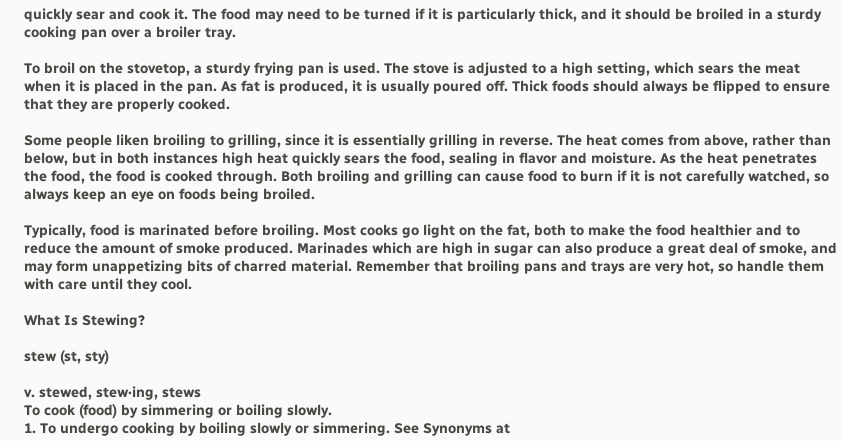quickly sear and cook it. The food may need to be turned if it is particularly thick, and it should be broiled in a sturdy cooking pan over a broiler tray.

To broil on the stovetop, a sturdy frying pan is used. The stove is adjusted to a high setting, which sears the meat when it is placed in the pan. As fat is produced, it is usually poured off. Thick foods should always be flipped to ensure that they are properly cooked.

Some people liken broiling to grilling, since it is essentially grilling in reverse. The heat comes from above, rather than below, but in both instances high heat quickly sears the food, sealing in flavor and moisture. As the heat penetrates the food, the food is cooked through. Both broiling and grilling can cause food to burn if it is not carefully watched, so always keep an eye on foods being broiled.

Typically, food is marinated before broiling. Most cooks go light on the fat, both to make the food healthier and to reduce the amount of smoke produced. Marinades which are high in sugar can also produce a great deal of smoke, and may form unappetizing bits of charred material. Remember that broiling pans and trays are very hot, so handle them with care until they cool.

What Is Stewing?

stew (st, sty)

v. stewed, stew·ing, stews
To cook (food) by simmering or boiling slowly.
1. To undergo cooking by boiling slowly or simmering. See Synonyms at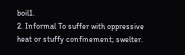boil1.
2. Informal To suffer with oppressive heat or stuffy confinement; swelter.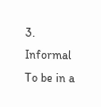3. Informal To be in a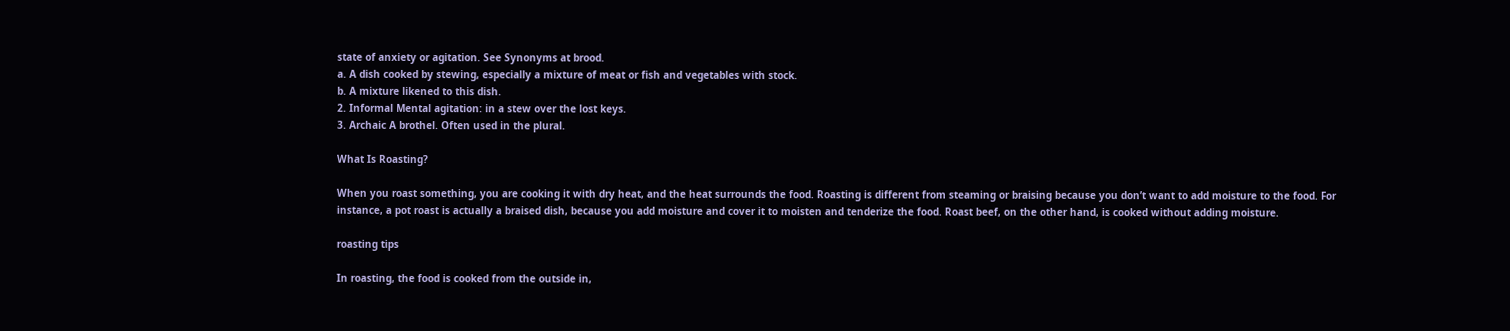state of anxiety or agitation. See Synonyms at brood.
a. A dish cooked by stewing, especially a mixture of meat or fish and vegetables with stock.
b. A mixture likened to this dish.
2. Informal Mental agitation: in a stew over the lost keys.
3. Archaic A brothel. Often used in the plural.

What Is Roasting?

When you roast something, you are cooking it with dry heat, and the heat surrounds the food. Roasting is different from steaming or braising because you don’t want to add moisture to the food. For instance, a pot roast is actually a braised dish, because you add moisture and cover it to moisten and tenderize the food. Roast beef, on the other hand, is cooked without adding moisture.

roasting tips

In roasting, the food is cooked from the outside in,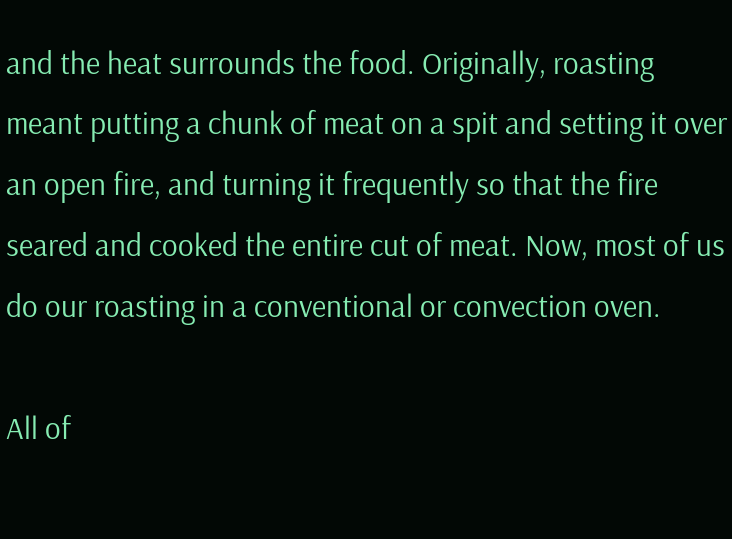and the heat surrounds the food. Originally, roasting meant putting a chunk of meat on a spit and setting it over an open fire, and turning it frequently so that the fire seared and cooked the entire cut of meat. Now, most of us do our roasting in a conventional or convection oven.

All of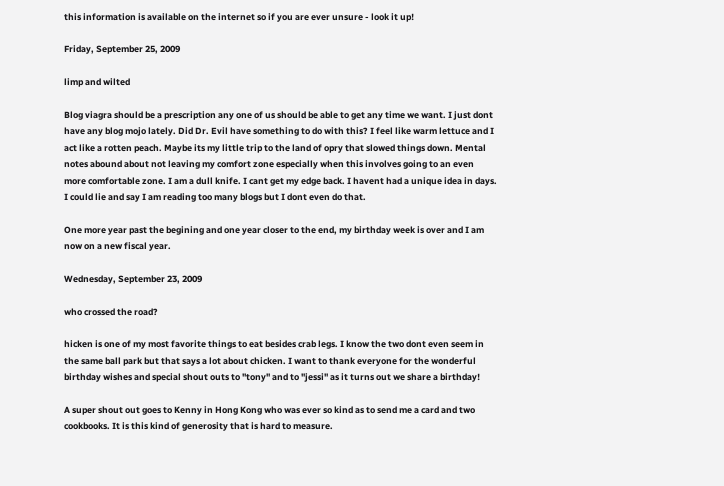this information is available on the internet so if you are ever unsure - look it up!

Friday, September 25, 2009

limp and wilted

Blog viagra should be a prescription any one of us should be able to get any time we want. I just dont have any blog mojo lately. Did Dr. Evil have something to do with this? I feel like warm lettuce and I act like a rotten peach. Maybe its my little trip to the land of opry that slowed things down. Mental notes abound about not leaving my comfort zone especially when this involves going to an even more comfortable zone. I am a dull knife. I cant get my edge back. I havent had a unique idea in days. I could lie and say I am reading too many blogs but I dont even do that.

One more year past the begining and one year closer to the end, my birthday week is over and I am now on a new fiscal year.

Wednesday, September 23, 2009

who crossed the road?

hicken is one of my most favorite things to eat besides crab legs. I know the two dont even seem in the same ball park but that says a lot about chicken. I want to thank everyone for the wonderful birthday wishes and special shout outs to "tony" and to "jessi" as it turns out we share a birthday!

A super shout out goes to Kenny in Hong Kong who was ever so kind as to send me a card and two cookbooks. It is this kind of generosity that is hard to measure.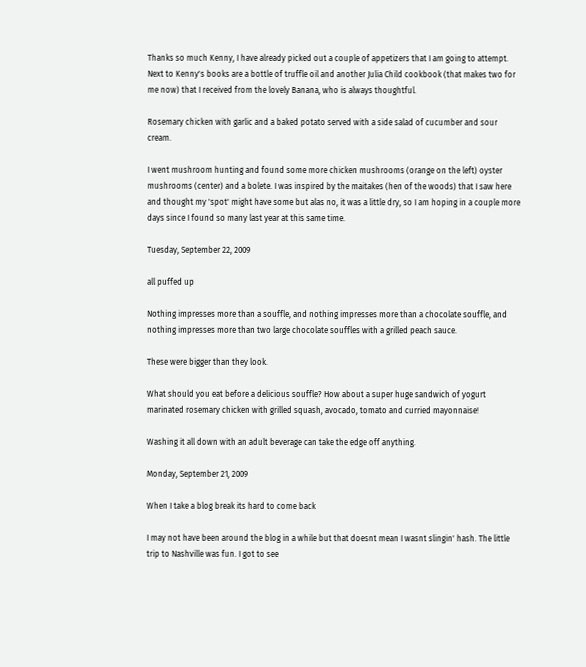Thanks so much Kenny, I have already picked out a couple of appetizers that I am going to attempt. Next to Kenny's books are a bottle of truffle oil and another Julia Child cookbook (that makes two for me now) that I received from the lovely Banana, who is always thoughtful.

Rosemary chicken with garlic and a baked potato served with a side salad of cucumber and sour cream.

I went mushroom hunting and found some more chicken mushrooms (orange on the left) oyster mushrooms (center) and a bolete. I was inspired by the maitakes (hen of the woods) that I saw here and thought my 'spot' might have some but alas no, it was a little dry, so I am hoping in a couple more days since I found so many last year at this same time.

Tuesday, September 22, 2009

all puffed up

Nothing impresses more than a souffle, and nothing impresses more than a chocolate souffle, and nothing impresses more than two large chocolate souffles with a grilled peach sauce.

These were bigger than they look.

What should you eat before a delicious souffle? How about a super huge sandwich of yogurt marinated rosemary chicken with grilled squash, avocado, tomato and curried mayonnaise!

Washing it all down with an adult beverage can take the edge off anything.

Monday, September 21, 2009

When I take a blog break its hard to come back

I may not have been around the blog in a while but that doesnt mean I wasnt slingin' hash. The little trip to Nashville was fun. I got to see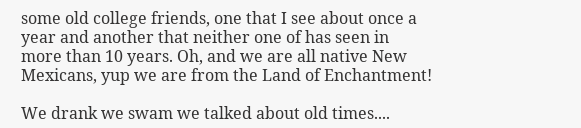some old college friends, one that I see about once a year and another that neither one of has seen in more than 10 years. Oh, and we are all native New Mexicans, yup we are from the Land of Enchantment!

We drank we swam we talked about old times....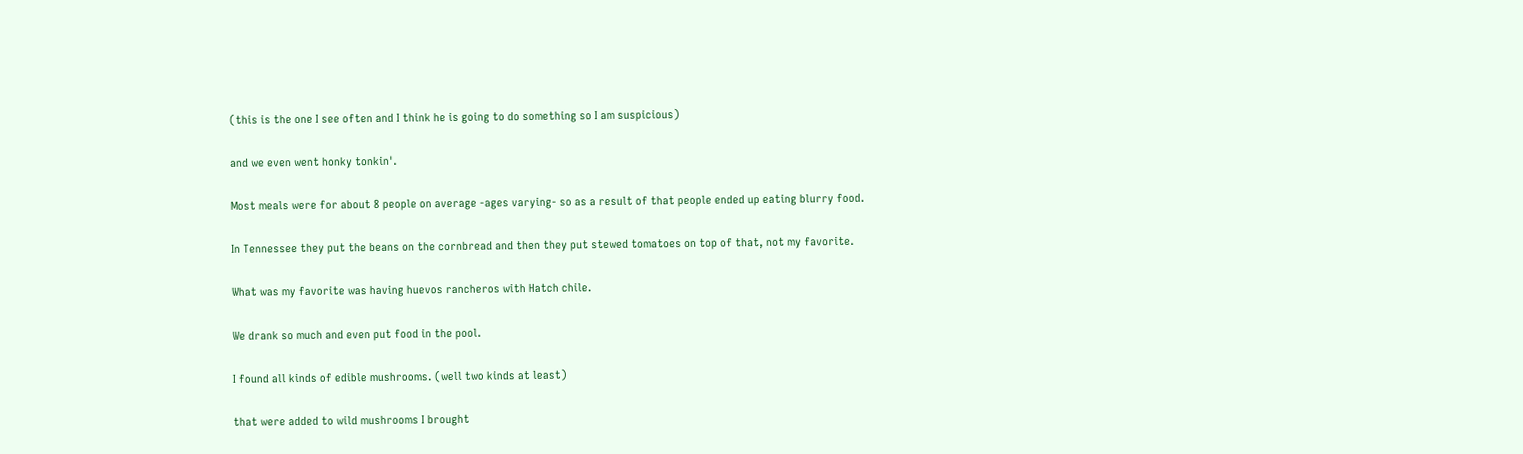(this is the one I see often and I think he is going to do something so I am suspicious)

and we even went honky tonkin'.

Most meals were for about 8 people on average -ages varying- so as a result of that people ended up eating blurry food.

In Tennessee they put the beans on the cornbread and then they put stewed tomatoes on top of that, not my favorite.

What was my favorite was having huevos rancheros with Hatch chile.

We drank so much and even put food in the pool.

I found all kinds of edible mushrooms. (well two kinds at least)

that were added to wild mushrooms I brought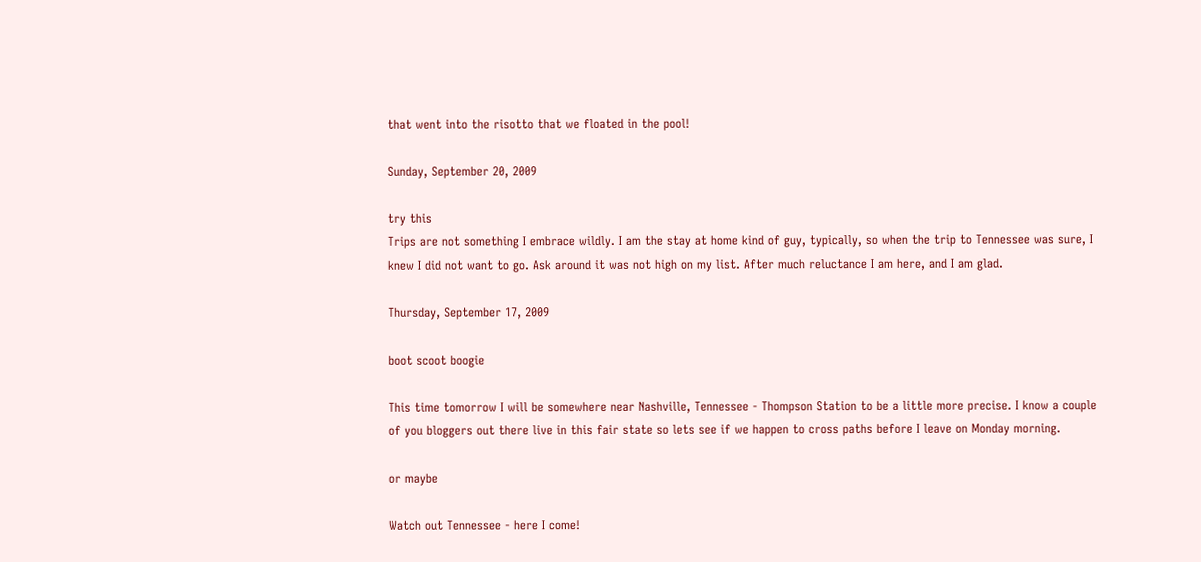that went into the risotto that we floated in the pool!

Sunday, September 20, 2009

try this
Trips are not something I embrace wildly. I am the stay at home kind of guy, typically, so when the trip to Tennessee was sure, I knew I did not want to go. Ask around it was not high on my list. After much reluctance I am here, and I am glad.

Thursday, September 17, 2009

boot scoot boogie

This time tomorrow I will be somewhere near Nashville, Tennessee - Thompson Station to be a little more precise. I know a couple of you bloggers out there live in this fair state so lets see if we happen to cross paths before I leave on Monday morning.

or maybe

Watch out Tennessee - here I come!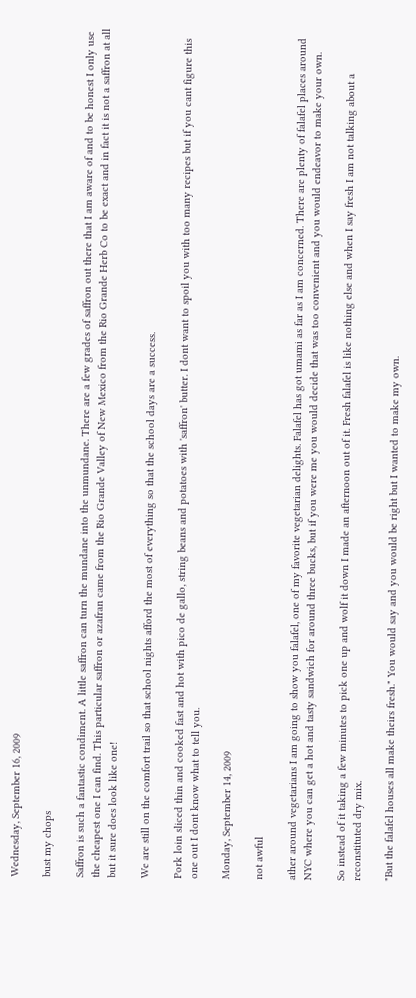Wednesday, September 16, 2009

bust my chops

Saffron is such a fantastic condiment. A little saffron can turn the mundane into the unmundane. There are a few grades of saffron out there that I am aware of and to be honest I only use the cheapest one I can find. This particular saffron or azafran came from the Rio Grande Valley of New Mexico from the Rio Grande Herb Co to be exact and in fact it is not a saffron at all but it sure does look like one!

We are still on the comfort trail so that school nights afford the most of everything so that the school days are a success.

Pork loin sliced thin and cooked fast and hot with pico de gallo, string beans and potatoes with 'saffron' butter. I dont want to spoil you with too many recipes but if you cant figure this one out I dont know what to tell you.

Monday, September 14, 2009

not awful

ather around vegetarians I am going to show you falafel, one of my favorite vegetarian delights. Falafel has got umami as far as I am concerned. There are plenty of falafel places around NYC where you can get a hot and tasty sandwich for around three bucks, but if you were me you would decide that was too convenient and you would endeavor to make your own.

So instead of it taking a few minutes to pick one up and wolf it down I made an afternoon out of it. Fresh falafel is like nothing else and when I say fresh I am not talking about a reconstituted dry mix.

"But the falafel houses all make theirs fresh." You would say and you would be right but I wanted to make my own.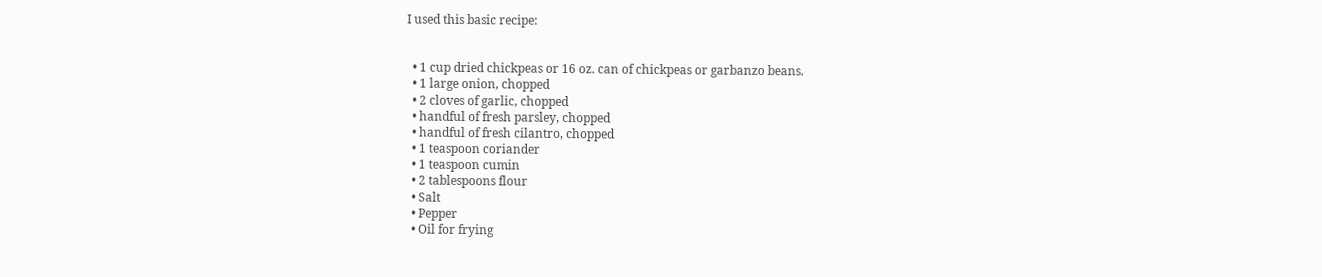I used this basic recipe:


  • 1 cup dried chickpeas or 16 oz. can of chickpeas or garbanzo beans.
  • 1 large onion, chopped
  • 2 cloves of garlic, chopped
  • handful of fresh parsley, chopped
  • handful of fresh cilantro, chopped
  • 1 teaspoon coriander
  • 1 teaspoon cumin
  • 2 tablespoons flour
  • Salt
  • Pepper
  • Oil for frying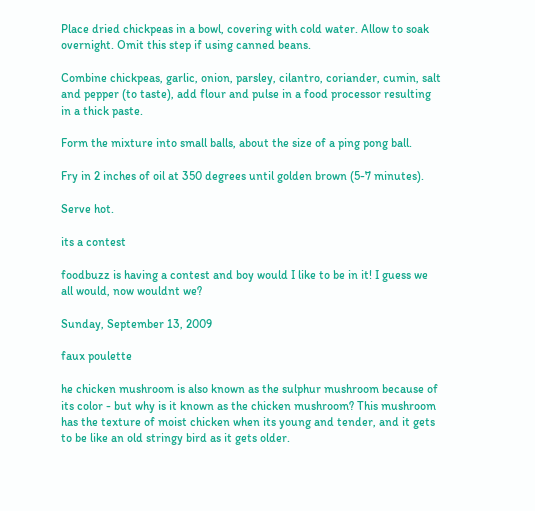Place dried chickpeas in a bowl, covering with cold water. Allow to soak overnight. Omit this step if using canned beans.

Combine chickpeas, garlic, onion, parsley, cilantro, coriander, cumin, salt and pepper (to taste), add flour and pulse in a food processor resulting in a thick paste.

Form the mixture into small balls, about the size of a ping pong ball.

Fry in 2 inches of oil at 350 degrees until golden brown (5-7 minutes).

Serve hot.

its a contest

foodbuzz is having a contest and boy would I like to be in it! I guess we all would, now wouldnt we?

Sunday, September 13, 2009

faux poulette

he chicken mushroom is also known as the sulphur mushroom because of its color - but why is it known as the chicken mushroom? This mushroom has the texture of moist chicken when its young and tender, and it gets to be like an old stringy bird as it gets older.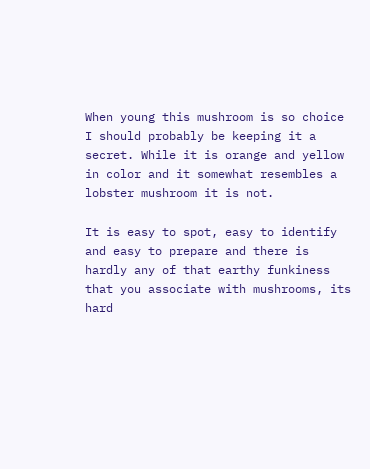When young this mushroom is so choice I should probably be keeping it a secret. While it is orange and yellow in color and it somewhat resembles a lobster mushroom it is not.

It is easy to spot, easy to identify and easy to prepare and there is hardly any of that earthy funkiness that you associate with mushrooms, its hard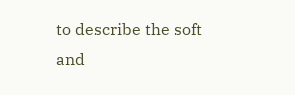to describe the soft and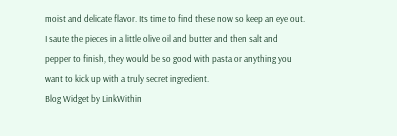moist and delicate flavor. Its time to find these now so keep an eye out. I saute the pieces in a little olive oil and butter and then salt and pepper to finish, they would be so good with pasta or anything you want to kick up with a truly secret ingredient.
Blog Widget by LinkWithin